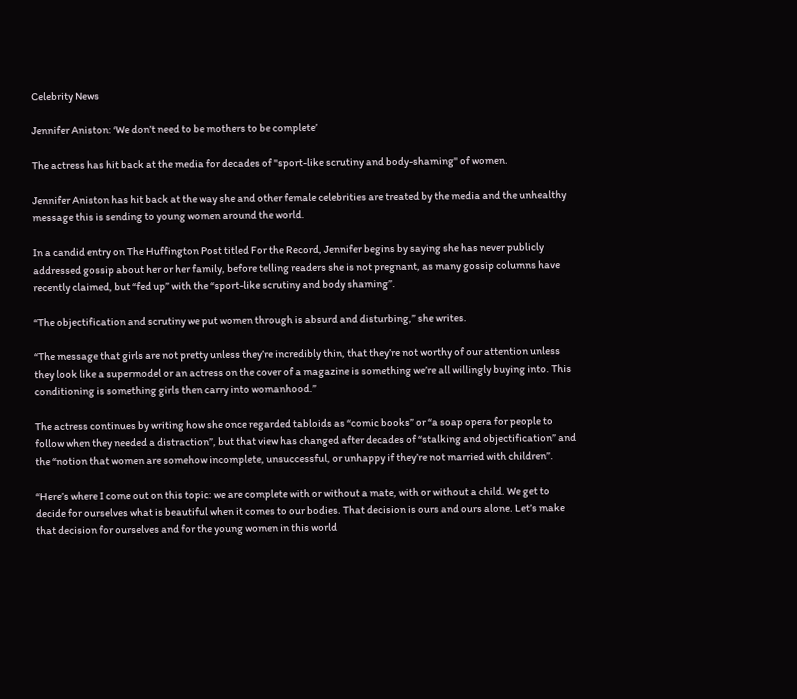Celebrity News

Jennifer Aniston: ‘We don’t need to be mothers to be complete’

The actress has hit back at the media for decades of "sport-like scrutiny and body-shaming" of women.

Jennifer Aniston has hit back at the way she and other female celebrities are treated by the media and the unhealthy message this is sending to young women around the world.

In a candid entry on The Huffington Post titled For the Record, Jennifer begins by saying she has never publicly addressed gossip about her or her family, before telling readers she is not pregnant, as many gossip columns have recently claimed, but “fed up” with the “sport-like scrutiny and body shaming”.

“The objectification and scrutiny we put women through is absurd and disturbing,” she writes.

“The message that girls are not pretty unless they’re incredibly thin, that they’re not worthy of our attention unless they look like a supermodel or an actress on the cover of a magazine is something we’re all willingly buying into. This conditioning is something girls then carry into womanhood.”

The actress continues by writing how she once regarded tabloids as “comic books” or “a soap opera for people to follow when they needed a distraction”, but that view has changed after decades of “stalking and objectification” and the “notion that women are somehow incomplete, unsuccessful, or unhappy if they’re not married with children”.

“Here’s where I come out on this topic: we are complete with or without a mate, with or without a child. We get to decide for ourselves what is beautiful when it comes to our bodies. That decision is ours and ours alone. Let’s make that decision for ourselves and for the young women in this world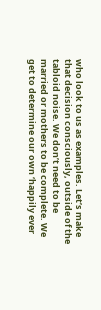who look to us as examples. Let’s make that decision consciously, outside of the tabloid noise. We don’t need to be married or mothers to be complete. We get to determine our own ‘happily ever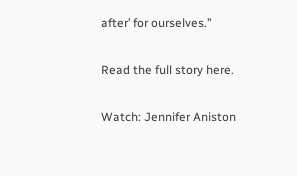after’ for ourselves.”

Read the full story here.

Watch: Jennifer Aniston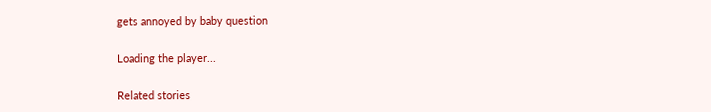gets annoyed by baby question

Loading the player...

Related stories